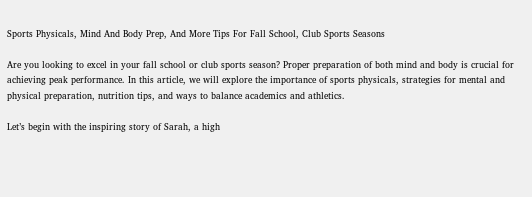Sports Physicals, Mind And Body Prep, And More Tips For Fall School, Club Sports Seasons

Are you looking to excel in your fall school or club sports season? Proper preparation of both mind and body is crucial for achieving peak performance. In this article, we will explore the importance of sports physicals, strategies for mental and physical preparation, nutrition tips, and ways to balance academics and athletics.

Let’s begin with the inspiring story of Sarah, a high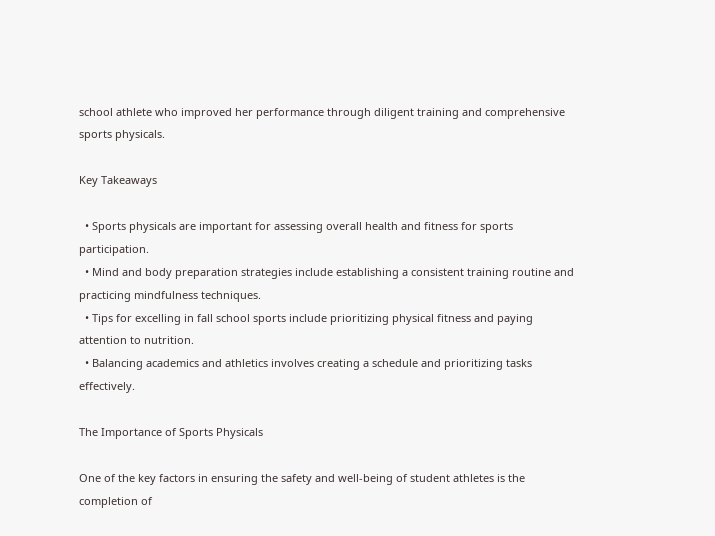school athlete who improved her performance through diligent training and comprehensive sports physicals.

Key Takeaways

  • Sports physicals are important for assessing overall health and fitness for sports participation.
  • Mind and body preparation strategies include establishing a consistent training routine and practicing mindfulness techniques.
  • Tips for excelling in fall school sports include prioritizing physical fitness and paying attention to nutrition.
  • Balancing academics and athletics involves creating a schedule and prioritizing tasks effectively.

The Importance of Sports Physicals

One of the key factors in ensuring the safety and well-being of student athletes is the completion of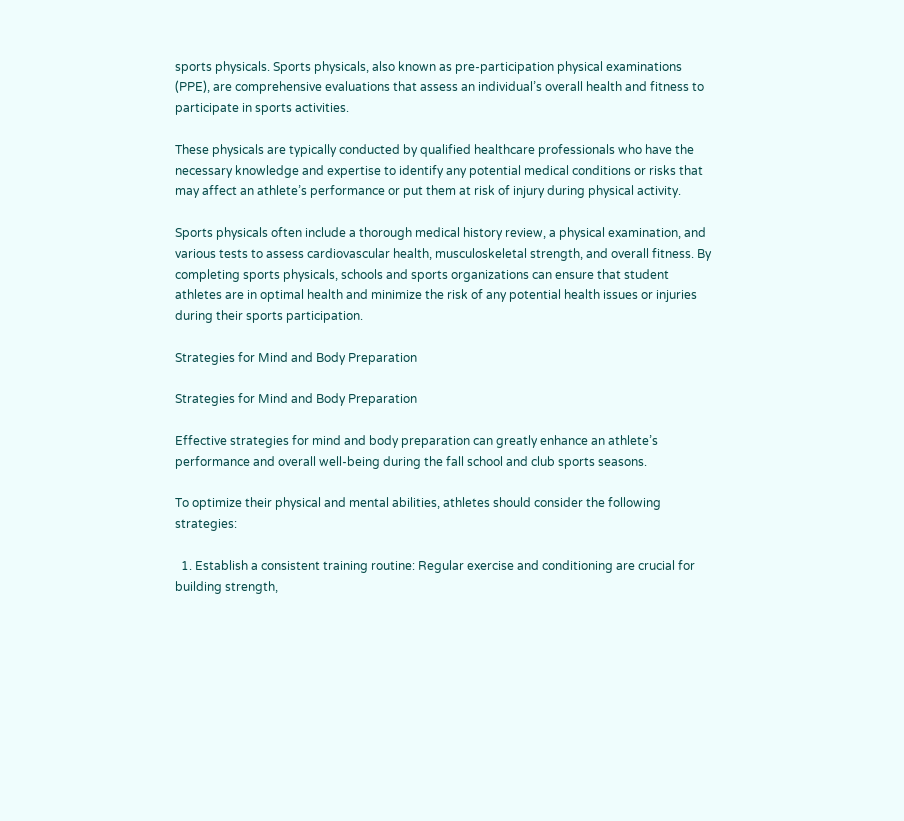sports physicals. Sports physicals, also known as pre-participation physical examinations (PPE), are comprehensive evaluations that assess an individual’s overall health and fitness to participate in sports activities.

These physicals are typically conducted by qualified healthcare professionals who have the necessary knowledge and expertise to identify any potential medical conditions or risks that may affect an athlete’s performance or put them at risk of injury during physical activity.

Sports physicals often include a thorough medical history review, a physical examination, and various tests to assess cardiovascular health, musculoskeletal strength, and overall fitness. By completing sports physicals, schools and sports organizations can ensure that student athletes are in optimal health and minimize the risk of any potential health issues or injuries during their sports participation.

Strategies for Mind and Body Preparation

Strategies for Mind and Body Preparation

Effective strategies for mind and body preparation can greatly enhance an athlete’s performance and overall well-being during the fall school and club sports seasons.

To optimize their physical and mental abilities, athletes should consider the following strategies:

  1. Establish a consistent training routine: Regular exercise and conditioning are crucial for building strength,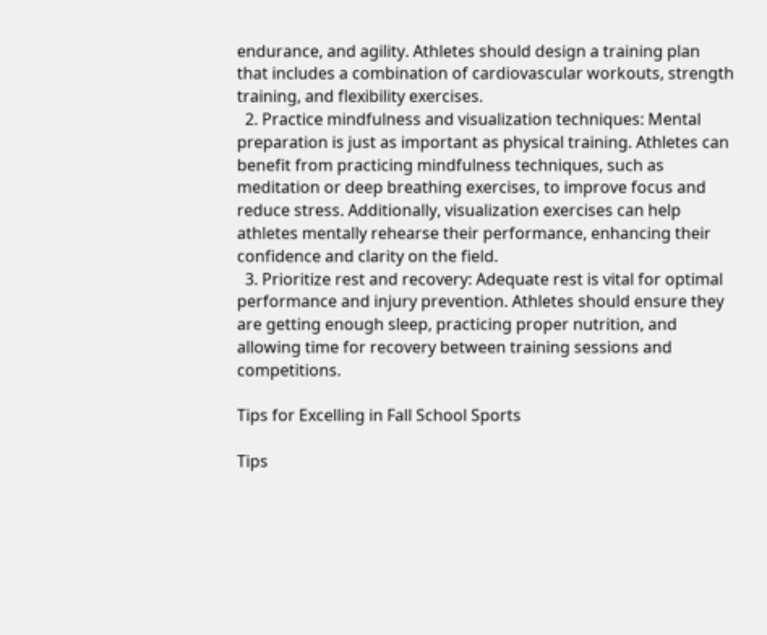endurance, and agility. Athletes should design a training plan that includes a combination of cardiovascular workouts, strength training, and flexibility exercises.
  2. Practice mindfulness and visualization techniques: Mental preparation is just as important as physical training. Athletes can benefit from practicing mindfulness techniques, such as meditation or deep breathing exercises, to improve focus and reduce stress. Additionally, visualization exercises can help athletes mentally rehearse their performance, enhancing their confidence and clarity on the field.
  3. Prioritize rest and recovery: Adequate rest is vital for optimal performance and injury prevention. Athletes should ensure they are getting enough sleep, practicing proper nutrition, and allowing time for recovery between training sessions and competitions.

Tips for Excelling in Fall School Sports

Tips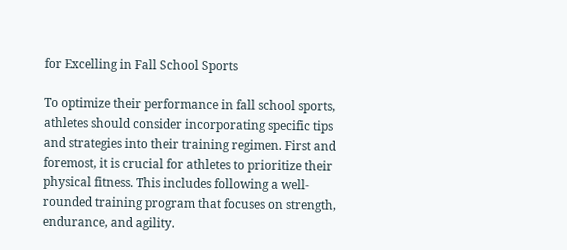for Excelling in Fall School Sports

To optimize their performance in fall school sports, athletes should consider incorporating specific tips and strategies into their training regimen. First and foremost, it is crucial for athletes to prioritize their physical fitness. This includes following a well-rounded training program that focuses on strength, endurance, and agility.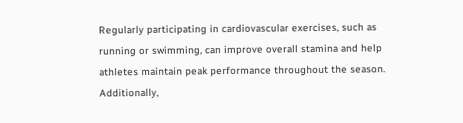Regularly participating in cardiovascular exercises, such as running or swimming, can improve overall stamina and help athletes maintain peak performance throughout the season. Additionally,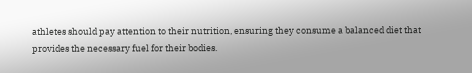athletes should pay attention to their nutrition, ensuring they consume a balanced diet that provides the necessary fuel for their bodies.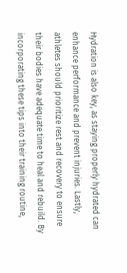Hydration is also key, as staying properly hydrated can enhance performance and prevent injuries. Lastly, athletes should prioritize rest and recovery to ensure their bodies have adequate time to heal and rebuild. By incorporating these tips into their training routine,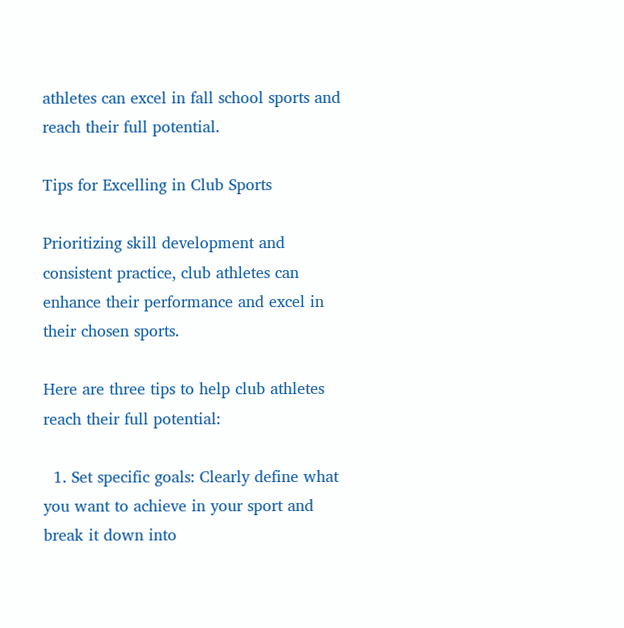athletes can excel in fall school sports and reach their full potential.

Tips for Excelling in Club Sports

Prioritizing skill development and consistent practice, club athletes can enhance their performance and excel in their chosen sports.

Here are three tips to help club athletes reach their full potential:

  1. Set specific goals: Clearly define what you want to achieve in your sport and break it down into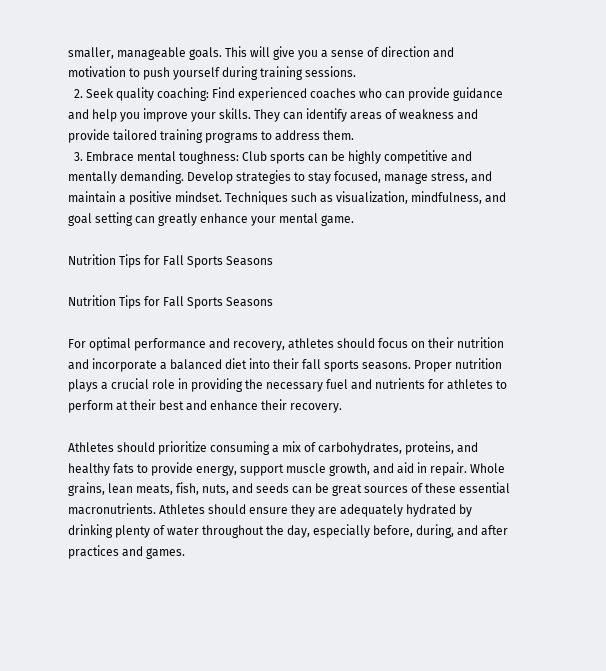smaller, manageable goals. This will give you a sense of direction and motivation to push yourself during training sessions.
  2. Seek quality coaching: Find experienced coaches who can provide guidance and help you improve your skills. They can identify areas of weakness and provide tailored training programs to address them.
  3. Embrace mental toughness: Club sports can be highly competitive and mentally demanding. Develop strategies to stay focused, manage stress, and maintain a positive mindset. Techniques such as visualization, mindfulness, and goal setting can greatly enhance your mental game.

Nutrition Tips for Fall Sports Seasons

Nutrition Tips for Fall Sports Seasons

For optimal performance and recovery, athletes should focus on their nutrition and incorporate a balanced diet into their fall sports seasons. Proper nutrition plays a crucial role in providing the necessary fuel and nutrients for athletes to perform at their best and enhance their recovery.

Athletes should prioritize consuming a mix of carbohydrates, proteins, and healthy fats to provide energy, support muscle growth, and aid in repair. Whole grains, lean meats, fish, nuts, and seeds can be great sources of these essential macronutrients. Athletes should ensure they are adequately hydrated by drinking plenty of water throughout the day, especially before, during, and after practices and games.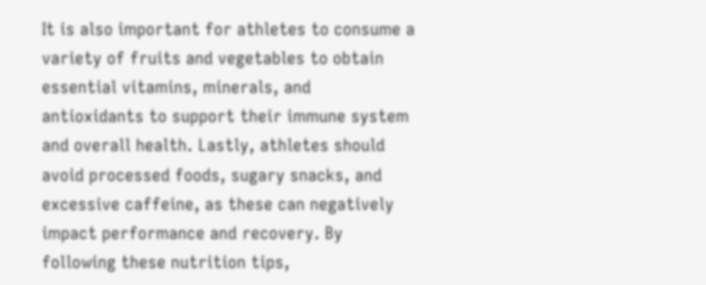It is also important for athletes to consume a variety of fruits and vegetables to obtain essential vitamins, minerals, and antioxidants to support their immune system and overall health. Lastly, athletes should avoid processed foods, sugary snacks, and excessive caffeine, as these can negatively impact performance and recovery. By following these nutrition tips,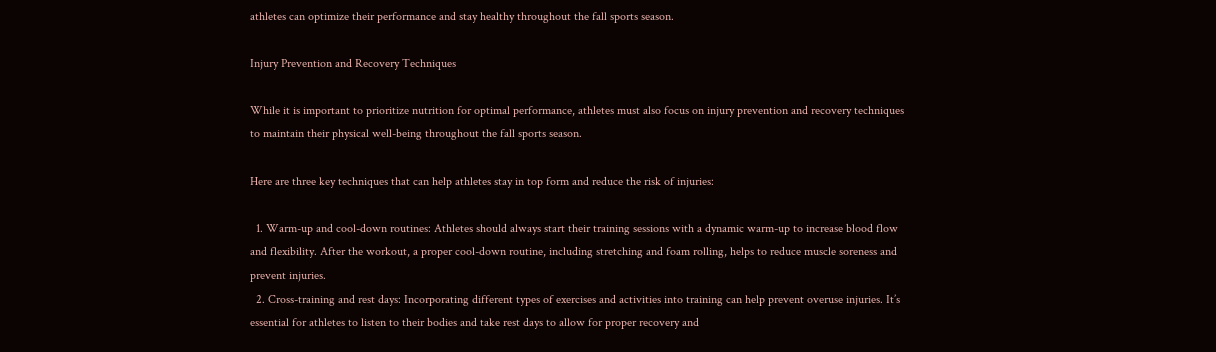athletes can optimize their performance and stay healthy throughout the fall sports season.

Injury Prevention and Recovery Techniques

While it is important to prioritize nutrition for optimal performance, athletes must also focus on injury prevention and recovery techniques to maintain their physical well-being throughout the fall sports season.

Here are three key techniques that can help athletes stay in top form and reduce the risk of injuries:

  1. Warm-up and cool-down routines: Athletes should always start their training sessions with a dynamic warm-up to increase blood flow and flexibility. After the workout, a proper cool-down routine, including stretching and foam rolling, helps to reduce muscle soreness and prevent injuries.
  2. Cross-training and rest days: Incorporating different types of exercises and activities into training can help prevent overuse injuries. It’s essential for athletes to listen to their bodies and take rest days to allow for proper recovery and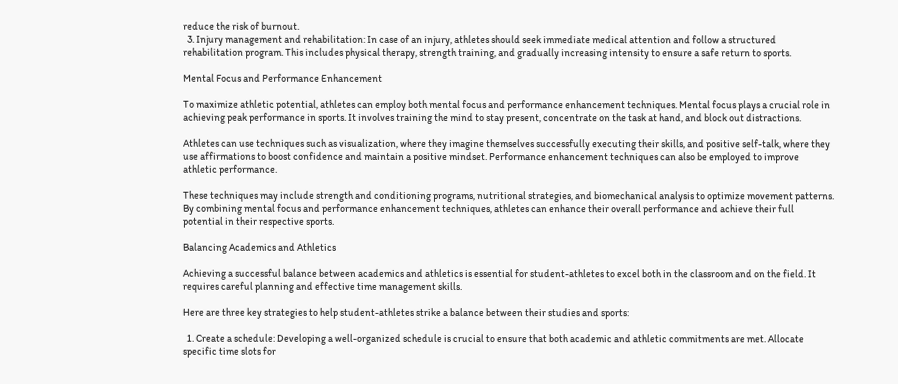reduce the risk of burnout.
  3. Injury management and rehabilitation: In case of an injury, athletes should seek immediate medical attention and follow a structured rehabilitation program. This includes physical therapy, strength training, and gradually increasing intensity to ensure a safe return to sports.

Mental Focus and Performance Enhancement

To maximize athletic potential, athletes can employ both mental focus and performance enhancement techniques. Mental focus plays a crucial role in achieving peak performance in sports. It involves training the mind to stay present, concentrate on the task at hand, and block out distractions.

Athletes can use techniques such as visualization, where they imagine themselves successfully executing their skills, and positive self-talk, where they use affirmations to boost confidence and maintain a positive mindset. Performance enhancement techniques can also be employed to improve athletic performance.

These techniques may include strength and conditioning programs, nutritional strategies, and biomechanical analysis to optimize movement patterns. By combining mental focus and performance enhancement techniques, athletes can enhance their overall performance and achieve their full potential in their respective sports.

Balancing Academics and Athletics

Achieving a successful balance between academics and athletics is essential for student-athletes to excel both in the classroom and on the field. It requires careful planning and effective time management skills.

Here are three key strategies to help student-athletes strike a balance between their studies and sports:

  1. Create a schedule: Developing a well-organized schedule is crucial to ensure that both academic and athletic commitments are met. Allocate specific time slots for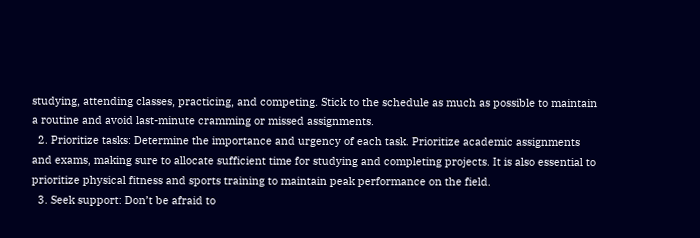studying, attending classes, practicing, and competing. Stick to the schedule as much as possible to maintain a routine and avoid last-minute cramming or missed assignments.
  2. Prioritize tasks: Determine the importance and urgency of each task. Prioritize academic assignments and exams, making sure to allocate sufficient time for studying and completing projects. It is also essential to prioritize physical fitness and sports training to maintain peak performance on the field.
  3. Seek support: Don’t be afraid to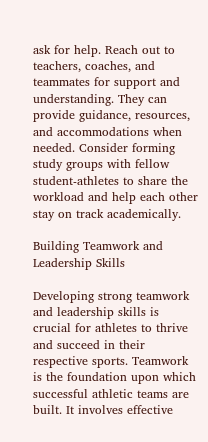ask for help. Reach out to teachers, coaches, and teammates for support and understanding. They can provide guidance, resources, and accommodations when needed. Consider forming study groups with fellow student-athletes to share the workload and help each other stay on track academically.

Building Teamwork and Leadership Skills

Developing strong teamwork and leadership skills is crucial for athletes to thrive and succeed in their respective sports. Teamwork is the foundation upon which successful athletic teams are built. It involves effective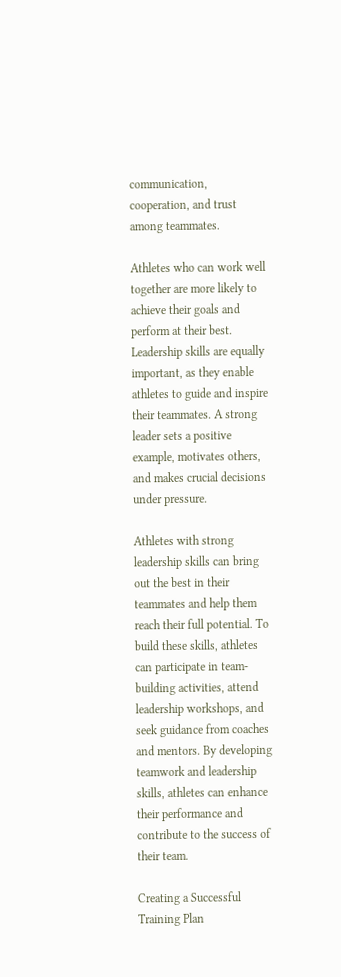communication, cooperation, and trust among teammates.

Athletes who can work well together are more likely to achieve their goals and perform at their best. Leadership skills are equally important, as they enable athletes to guide and inspire their teammates. A strong leader sets a positive example, motivates others, and makes crucial decisions under pressure.

Athletes with strong leadership skills can bring out the best in their teammates and help them reach their full potential. To build these skills, athletes can participate in team-building activities, attend leadership workshops, and seek guidance from coaches and mentors. By developing teamwork and leadership skills, athletes can enhance their performance and contribute to the success of their team.

Creating a Successful Training Plan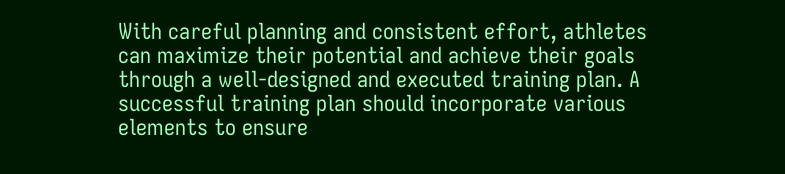With careful planning and consistent effort, athletes can maximize their potential and achieve their goals through a well-designed and executed training plan. A successful training plan should incorporate various elements to ensure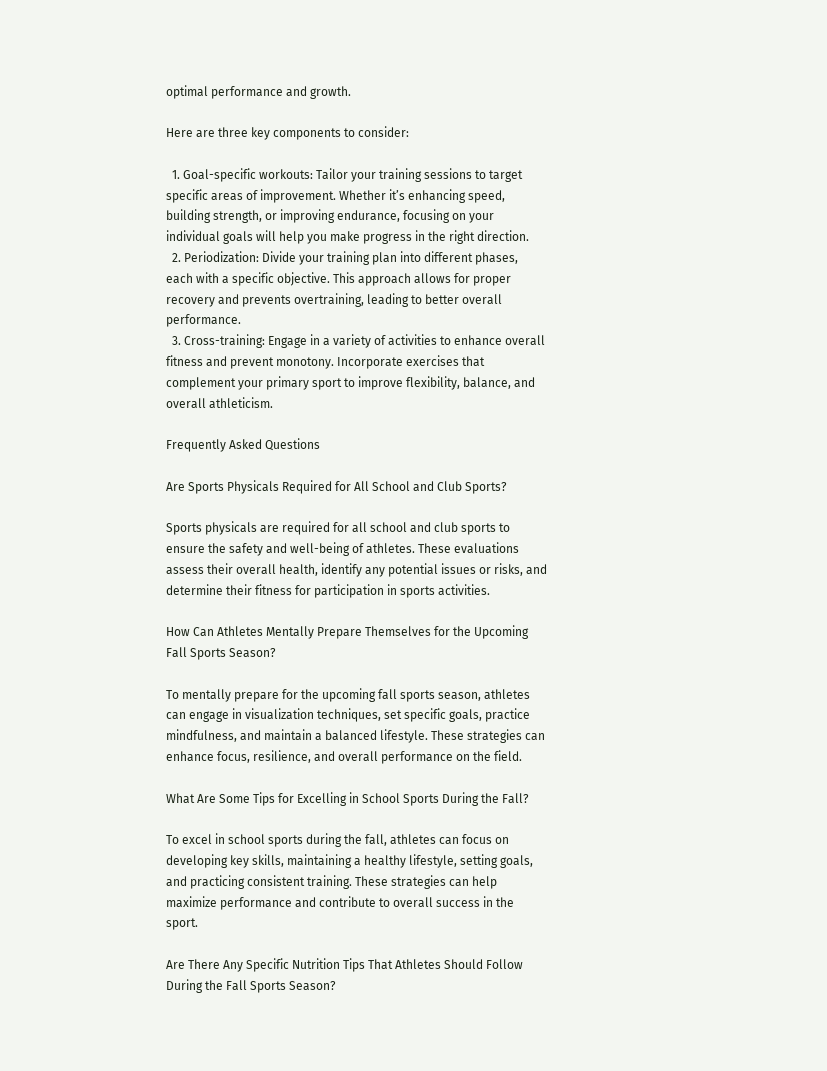optimal performance and growth.

Here are three key components to consider:

  1. Goal-specific workouts: Tailor your training sessions to target specific areas of improvement. Whether it’s enhancing speed, building strength, or improving endurance, focusing on your individual goals will help you make progress in the right direction.
  2. Periodization: Divide your training plan into different phases, each with a specific objective. This approach allows for proper recovery and prevents overtraining, leading to better overall performance.
  3. Cross-training: Engage in a variety of activities to enhance overall fitness and prevent monotony. Incorporate exercises that complement your primary sport to improve flexibility, balance, and overall athleticism.

Frequently Asked Questions

Are Sports Physicals Required for All School and Club Sports?

Sports physicals are required for all school and club sports to ensure the safety and well-being of athletes. These evaluations assess their overall health, identify any potential issues or risks, and determine their fitness for participation in sports activities.

How Can Athletes Mentally Prepare Themselves for the Upcoming Fall Sports Season?

To mentally prepare for the upcoming fall sports season, athletes can engage in visualization techniques, set specific goals, practice mindfulness, and maintain a balanced lifestyle. These strategies can enhance focus, resilience, and overall performance on the field.

What Are Some Tips for Excelling in School Sports During the Fall?

To excel in school sports during the fall, athletes can focus on developing key skills, maintaining a healthy lifestyle, setting goals, and practicing consistent training. These strategies can help maximize performance and contribute to overall success in the sport.

Are There Any Specific Nutrition Tips That Athletes Should Follow During the Fall Sports Season?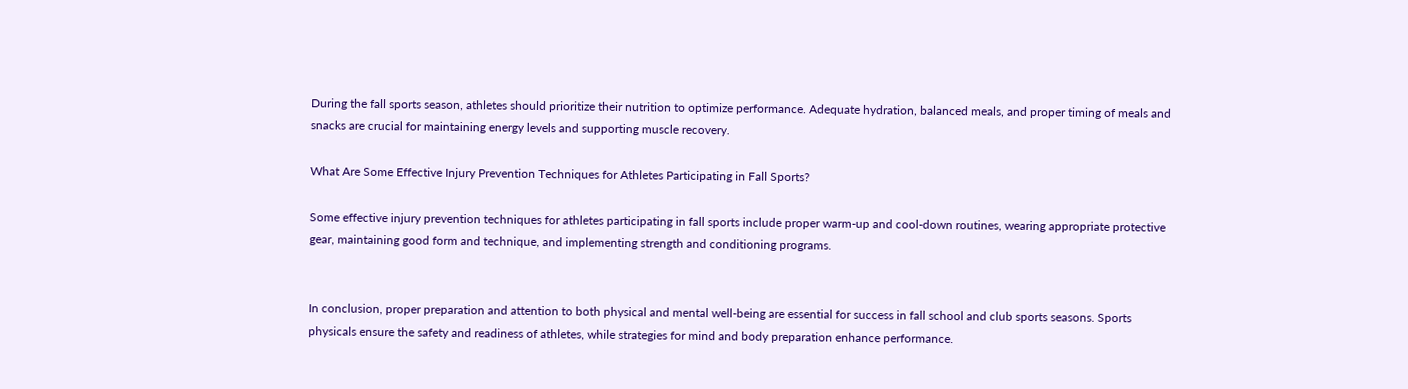During the fall sports season, athletes should prioritize their nutrition to optimize performance. Adequate hydration, balanced meals, and proper timing of meals and snacks are crucial for maintaining energy levels and supporting muscle recovery.

What Are Some Effective Injury Prevention Techniques for Athletes Participating in Fall Sports?

Some effective injury prevention techniques for athletes participating in fall sports include proper warm-up and cool-down routines, wearing appropriate protective gear, maintaining good form and technique, and implementing strength and conditioning programs.


In conclusion, proper preparation and attention to both physical and mental well-being are essential for success in fall school and club sports seasons. Sports physicals ensure the safety and readiness of athletes, while strategies for mind and body preparation enhance performance.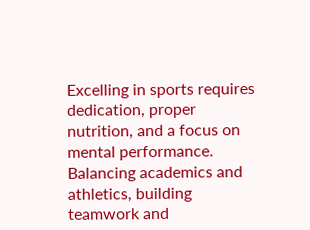Excelling in sports requires dedication, proper nutrition, and a focus on mental performance. Balancing academics and athletics, building teamwork and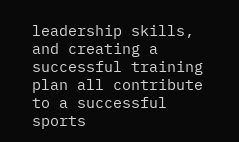leadership skills, and creating a successful training plan all contribute to a successful sports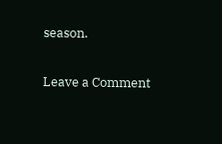season.

Leave a Comment